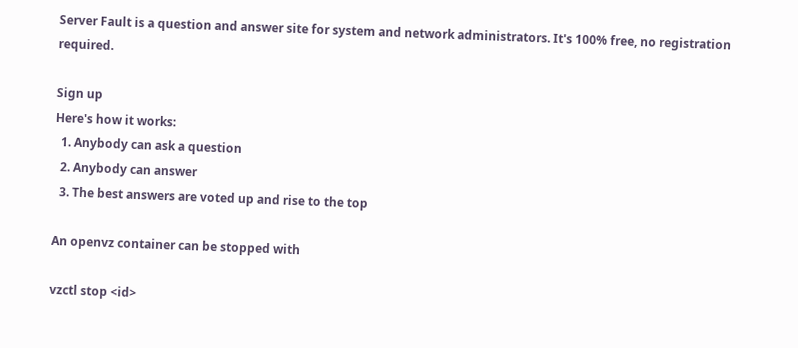Server Fault is a question and answer site for system and network administrators. It's 100% free, no registration required.

Sign up
Here's how it works:
  1. Anybody can ask a question
  2. Anybody can answer
  3. The best answers are voted up and rise to the top

An openvz container can be stopped with

vzctl stop <id>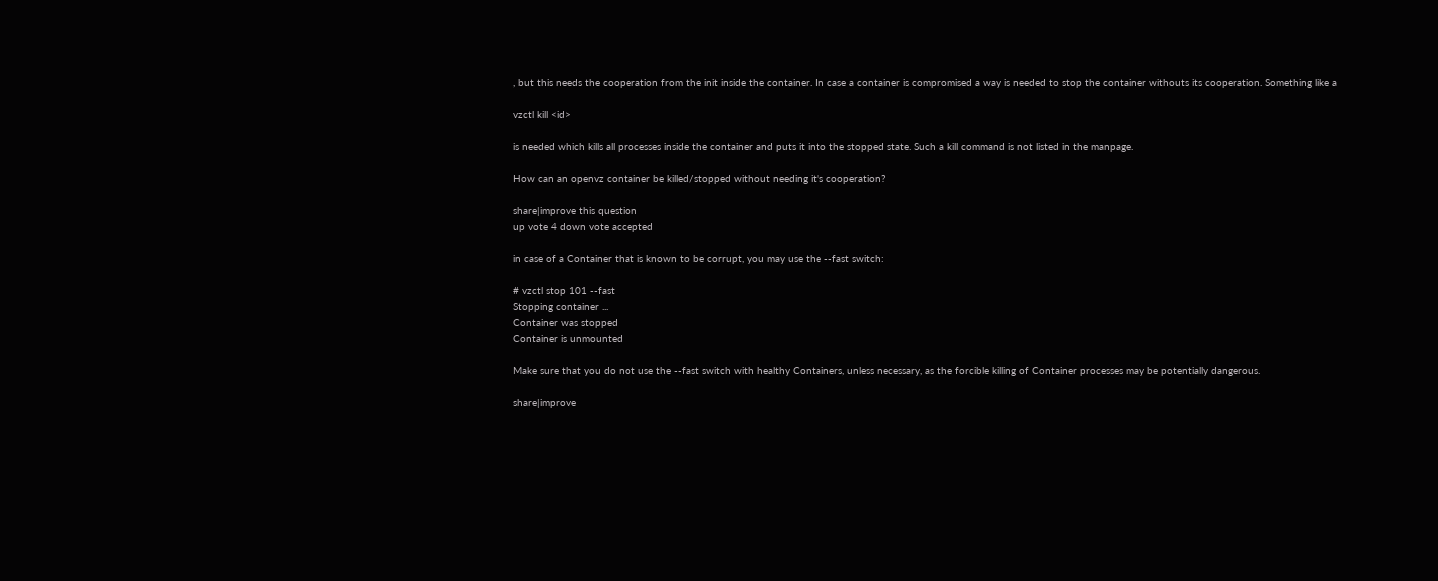, but this needs the cooperation from the init inside the container. In case a container is compromised a way is needed to stop the container withouts its cooperation. Something like a

vzctl kill <id>

is needed which kills all processes inside the container and puts it into the stopped state. Such a kill command is not listed in the manpage.

How can an openvz container be killed/stopped without needing it's cooperation?

share|improve this question
up vote 4 down vote accepted

in case of a Container that is known to be corrupt, you may use the --fast switch:

# vzctl stop 101 --fast
Stopping container ...
Container was stopped
Container is unmounted

Make sure that you do not use the --fast switch with healthy Containers, unless necessary, as the forcible killing of Container processes may be potentially dangerous.

share|improve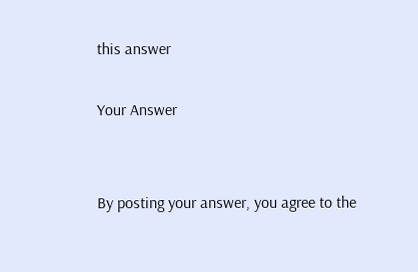this answer

Your Answer


By posting your answer, you agree to the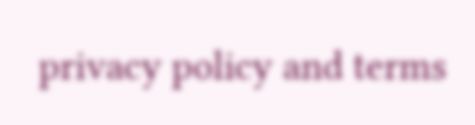privacy policy and terms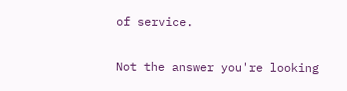of service.

Not the answer you're looking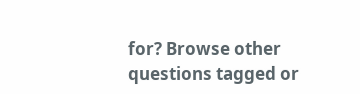for? Browse other questions tagged or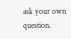ask your own question.